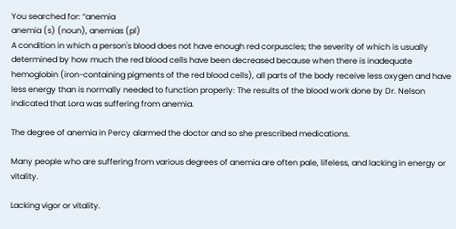You searched for: “anemia
anemia (s) (noun), anemias (pl)
A condition in which a person's blood does not have enough red corpuscles; the severity of which is usually determined by how much the red blood cells have been decreased because when there is inadequate hemoglobin (iron-containing pigments of the red blood cells), all parts of the body receive less oxygen and have less energy than is normally needed to function properly: The results of the blood work done by Dr. Nelson indicated that Lora was suffering from anemia.

The degree of anemia in Percy alarmed the doctor and so she prescribed medications.

Many people who are suffering from various degrees of anemia are often pale, lifeless, and lacking in energy or vitality.

Lacking vigor or vitality.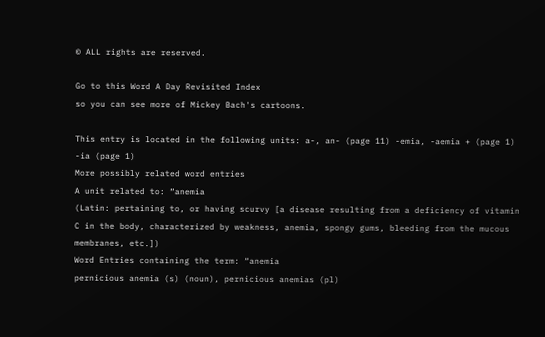© ALL rights are reserved.

Go to this Word A Day Revisited Index
so you can see more of Mickey Bach's cartoons.

This entry is located in the following units: a-, an- (page 11) -emia, -aemia + (page 1) -ia (page 1)
More possibly related word entries
A unit related to: “anemia
(Latin: pertaining to, or having scurvy [a disease resulting from a deficiency of vitamin C in the body, characterized by weakness, anemia, spongy gums, bleeding from the mucous membranes, etc.])
Word Entries containing the term: “anemia
pernicious anemia (s) (noun), pernicious anemias (pl)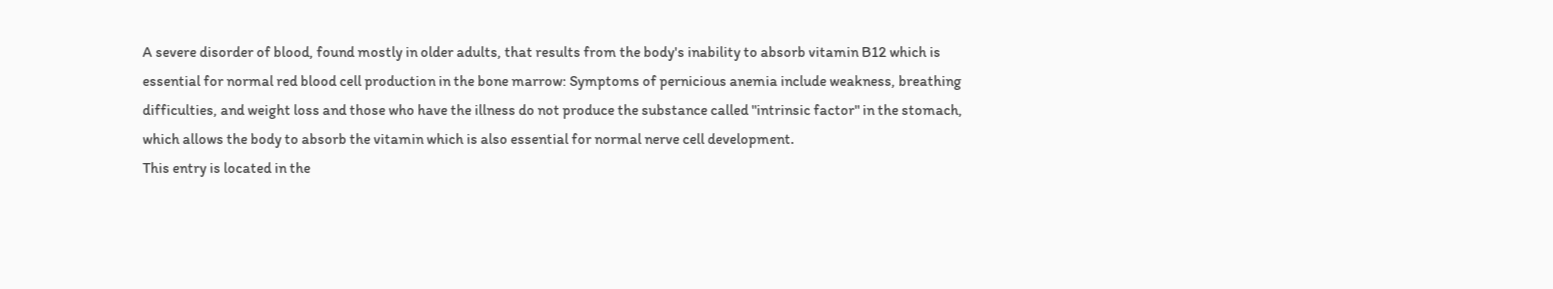A severe disorder of blood, found mostly in older adults, that results from the body's inability to absorb vitamin B12 which is essential for normal red blood cell production in the bone marrow: Symptoms of pernicious anemia include weakness, breathing difficulties, and weight loss and those who have the illness do not produce the substance called "intrinsic factor" in the stomach, which allows the body to absorb the vitamin which is also essential for normal nerve cell development.
This entry is located in the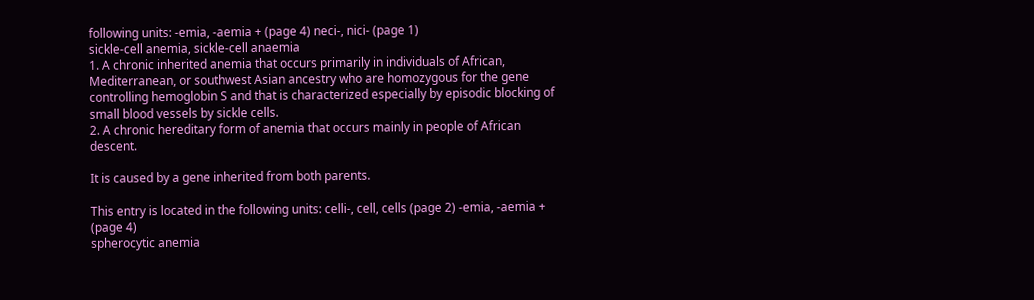following units: -emia, -aemia + (page 4) neci-, nici- (page 1)
sickle-cell anemia, sickle-cell anaemia
1. A chronic inherited anemia that occurs primarily in individuals of African, Mediterranean, or southwest Asian ancestry who are homozygous for the gene controlling hemoglobin S and that is characterized especially by episodic blocking of small blood vessels by sickle cells.
2. A chronic hereditary form of anemia that occurs mainly in people of African descent.

It is caused by a gene inherited from both parents.

This entry is located in the following units: celli-, cell, cells (page 2) -emia, -aemia + (page 4)
spherocytic anemia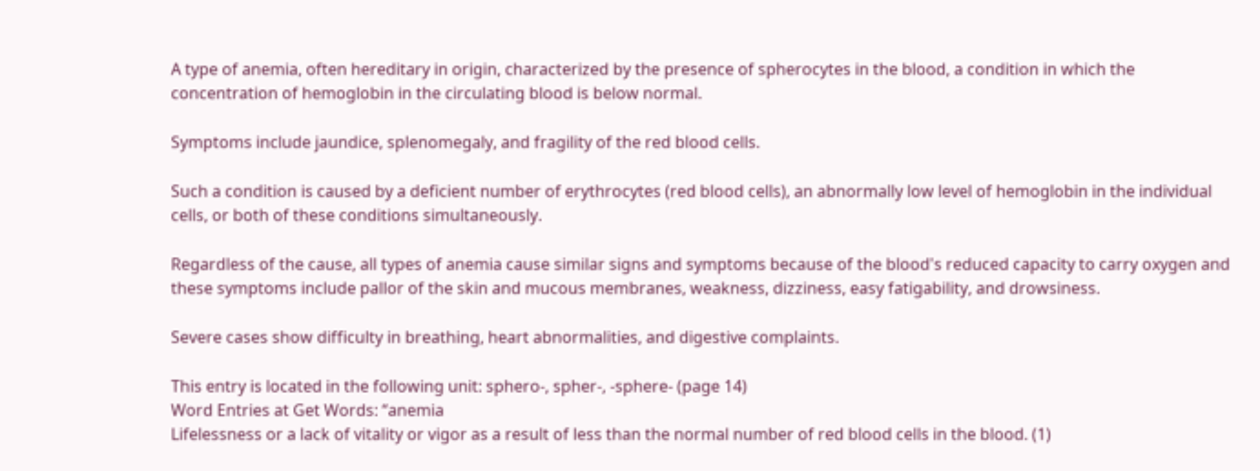A type of anemia, often hereditary in origin, characterized by the presence of spherocytes in the blood, a condition in which the concentration of hemoglobin in the circulating blood is below normal.

Symptoms include jaundice, splenomegaly, and fragility of the red blood cells.

Such a condition is caused by a deficient number of erythrocytes (red blood cells), an abnormally low level of hemoglobin in the individual cells, or both of these conditions simultaneously.

Regardless of the cause, all types of anemia cause similar signs and symptoms because of the blood's reduced capacity to carry oxygen and these symptoms include pallor of the skin and mucous membranes, weakness, dizziness, easy fatigability, and drowsiness.

Severe cases show difficulty in breathing, heart abnormalities, and digestive complaints.

This entry is located in the following unit: sphero-, spher-, -sphere- (page 14)
Word Entries at Get Words: “anemia
Lifelessness or a lack of vitality or vigor as a result of less than the normal number of red blood cells in the blood. (1)